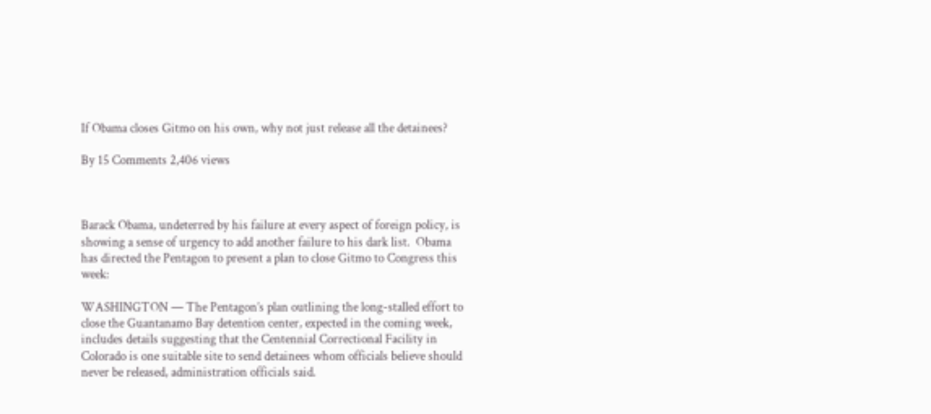If Obama closes Gitmo on his own, why not just release all the detainees?

By 15 Comments 2,406 views



Barack Obama, undeterred by his failure at every aspect of foreign policy, is showing a sense of urgency to add another failure to his dark list.  Obama has directed the Pentagon to present a plan to close Gitmo to Congress this week:

WASHINGTON — The Pentagon’s plan outlining the long-stalled effort to close the Guantanamo Bay detention center, expected in the coming week, includes details suggesting that the Centennial Correctional Facility in Colorado is one suitable site to send detainees whom officials believe should never be released, administration officials said.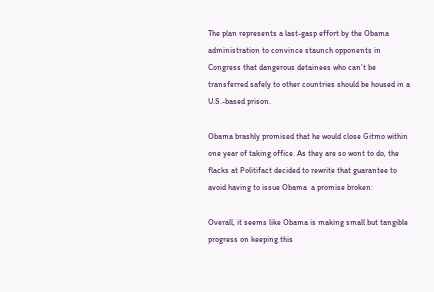The plan represents a last-gasp effort by the Obama administration to convince staunch opponents in Congress that dangerous detainees who can’t be transferred safely to other countries should be housed in a U.S.-based prison.

Obama brashly promised that he would close Gitmo within one year of taking office. As they are so wont to do, the flacks at Politifact decided to rewrite that guarantee to avoid having to issue Obama  a promise broken:

Overall, it seems like Obama is making small but tangible progress on keeping this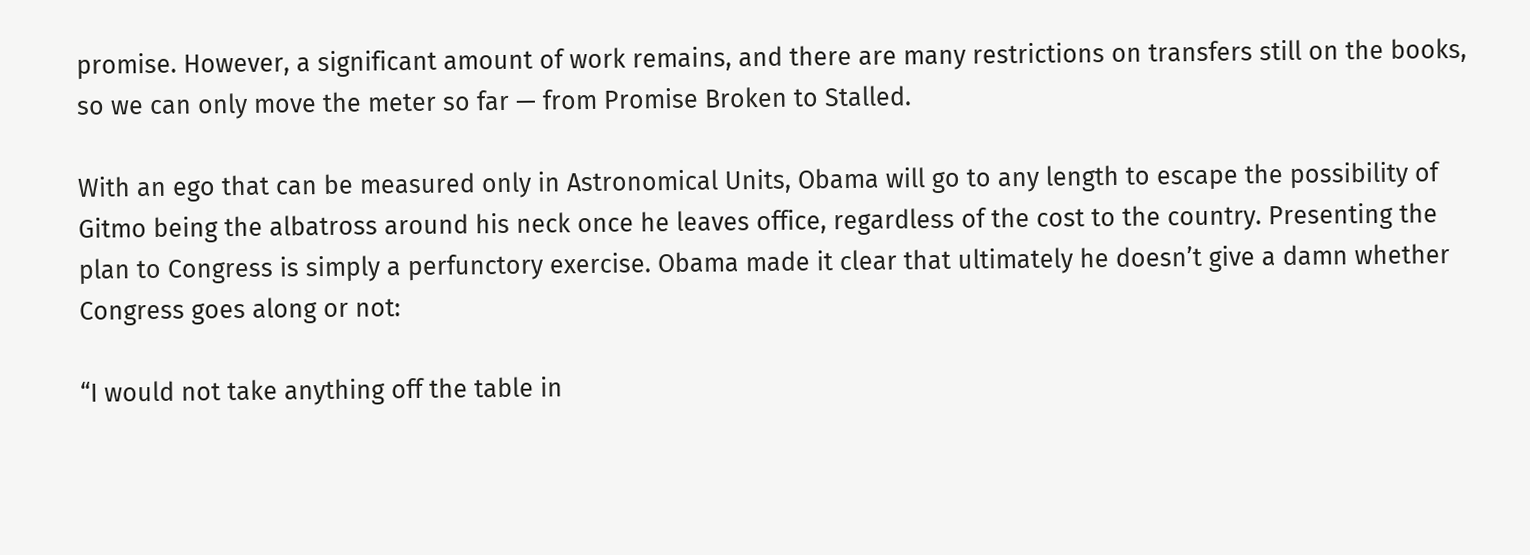promise. However, a significant amount of work remains, and there are many restrictions on transfers still on the books, so we can only move the meter so far — from Promise Broken to Stalled.

With an ego that can be measured only in Astronomical Units, Obama will go to any length to escape the possibility of Gitmo being the albatross around his neck once he leaves office, regardless of the cost to the country. Presenting the plan to Congress is simply a perfunctory exercise. Obama made it clear that ultimately he doesn’t give a damn whether Congress goes along or not:

“I would not take anything off the table in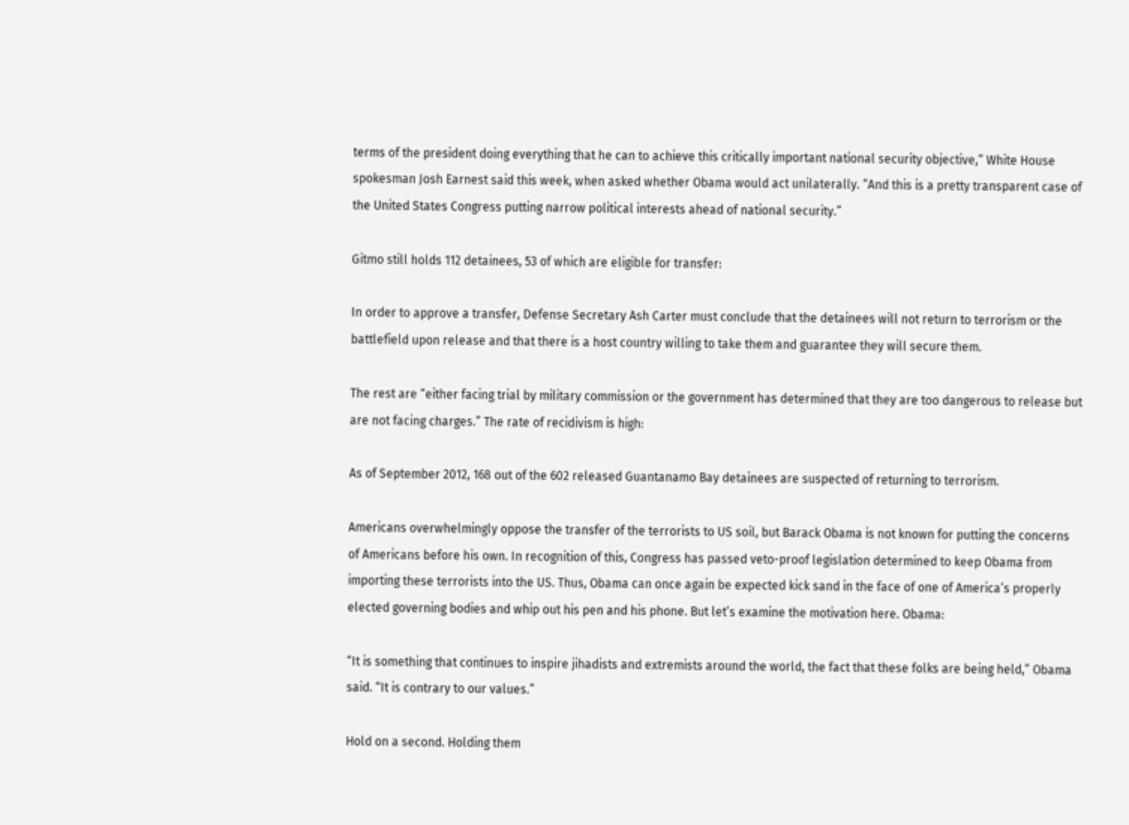terms of the president doing everything that he can to achieve this critically important national security objective,” White House spokesman Josh Earnest said this week, when asked whether Obama would act unilaterally. “And this is a pretty transparent case of the United States Congress putting narrow political interests ahead of national security.”

Gitmo still holds 112 detainees, 53 of which are eligible for transfer:

In order to approve a transfer, Defense Secretary Ash Carter must conclude that the detainees will not return to terrorism or the battlefield upon release and that there is a host country willing to take them and guarantee they will secure them.

The rest are “either facing trial by military commission or the government has determined that they are too dangerous to release but are not facing charges.” The rate of recidivism is high:

As of September 2012, 168 out of the 602 released Guantanamo Bay detainees are suspected of returning to terrorism.

Americans overwhelmingly oppose the transfer of the terrorists to US soil, but Barack Obama is not known for putting the concerns of Americans before his own. In recognition of this, Congress has passed veto-proof legislation determined to keep Obama from importing these terrorists into the US. Thus, Obama can once again be expected kick sand in the face of one of America’s properly elected governing bodies and whip out his pen and his phone. But let’s examine the motivation here. Obama:

“It is something that continues to inspire jihadists and extremists around the world, the fact that these folks are being held,” Obama said. “It is contrary to our values.”

Hold on a second. Holding them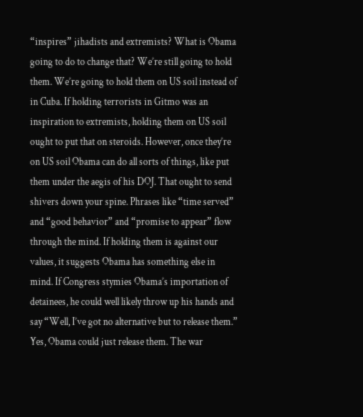“inspires” jihadists and extremists? What is Obama going to do to change that? We’re still going to hold them. We’re going to hold them on US soil instead of in Cuba. If holding terrorists in Gitmo was an inspiration to extremists, holding them on US soil ought to put that on steroids. However, once they’re on US soil Obama can do all sorts of things, like put them under the aegis of his DOJ. That ought to send shivers down your spine. Phrases like “time served” and “good behavior” and “promise to appear” flow through the mind. If holding them is against our values, it suggests Obama has something else in mind. If Congress stymies Obama’s importation of detainees, he could well likely throw up his hands and say “Well, I’ve got no alternative but to release them.” Yes, Obama could just release them. The war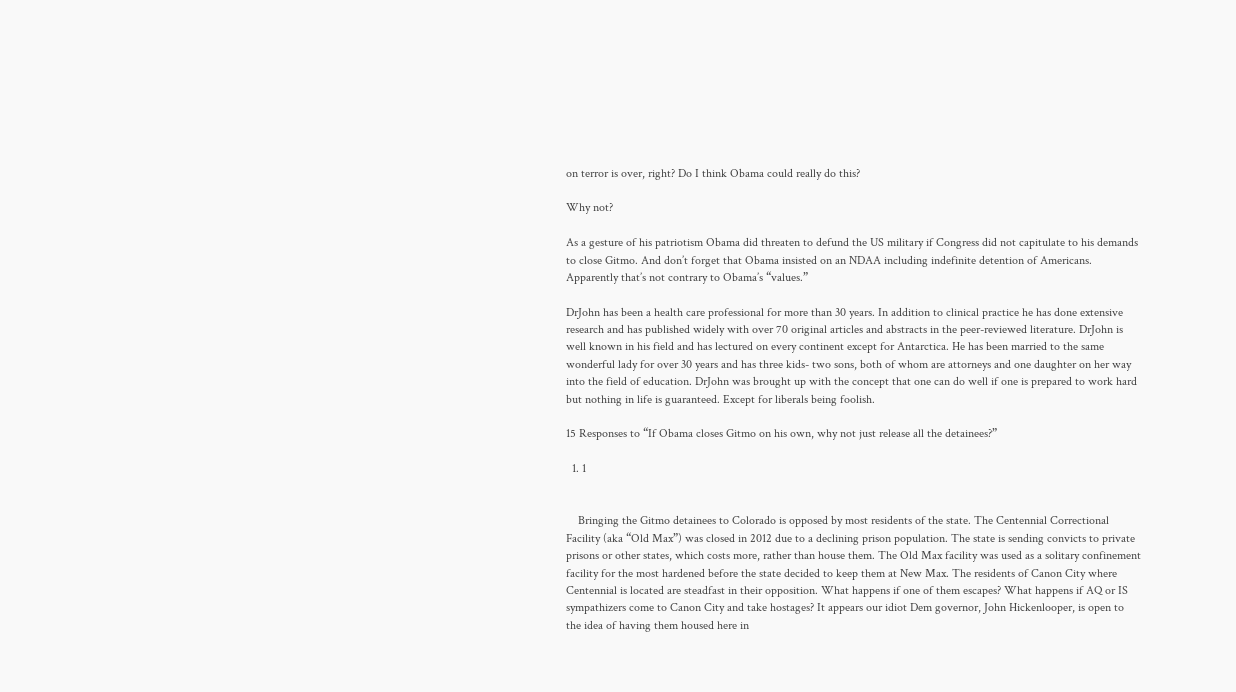on terror is over, right? Do I think Obama could really do this?

Why not?

As a gesture of his patriotism Obama did threaten to defund the US military if Congress did not capitulate to his demands to close Gitmo. And don’t forget that Obama insisted on an NDAA including indefinite detention of Americans. Apparently that’s not contrary to Obama’s “values.”

DrJohn has been a health care professional for more than 30 years. In addition to clinical practice he has done extensive research and has published widely with over 70 original articles and abstracts in the peer-reviewed literature. DrJohn is well known in his field and has lectured on every continent except for Antarctica. He has been married to the same wonderful lady for over 30 years and has three kids- two sons, both of whom are attorneys and one daughter on her way into the field of education. DrJohn was brought up with the concept that one can do well if one is prepared to work hard but nothing in life is guaranteed. Except for liberals being foolish.

15 Responses to “If Obama closes Gitmo on his own, why not just release all the detainees?”

  1. 1


    Bringing the Gitmo detainees to Colorado is opposed by most residents of the state. The Centennial Correctional Facility (aka “Old Max”) was closed in 2012 due to a declining prison population. The state is sending convicts to private prisons or other states, which costs more, rather than house them. The Old Max facility was used as a solitary confinement facility for the most hardened before the state decided to keep them at New Max. The residents of Canon City where Centennial is located are steadfast in their opposition. What happens if one of them escapes? What happens if AQ or IS sympathizers come to Canon City and take hostages? It appears our idiot Dem governor, John Hickenlooper, is open to the idea of having them housed here in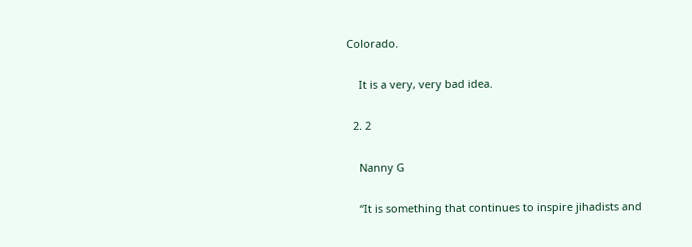Colorado.

    It is a very, very bad idea.

  2. 2

    Nanny G

    “It is something that continues to inspire jihadists and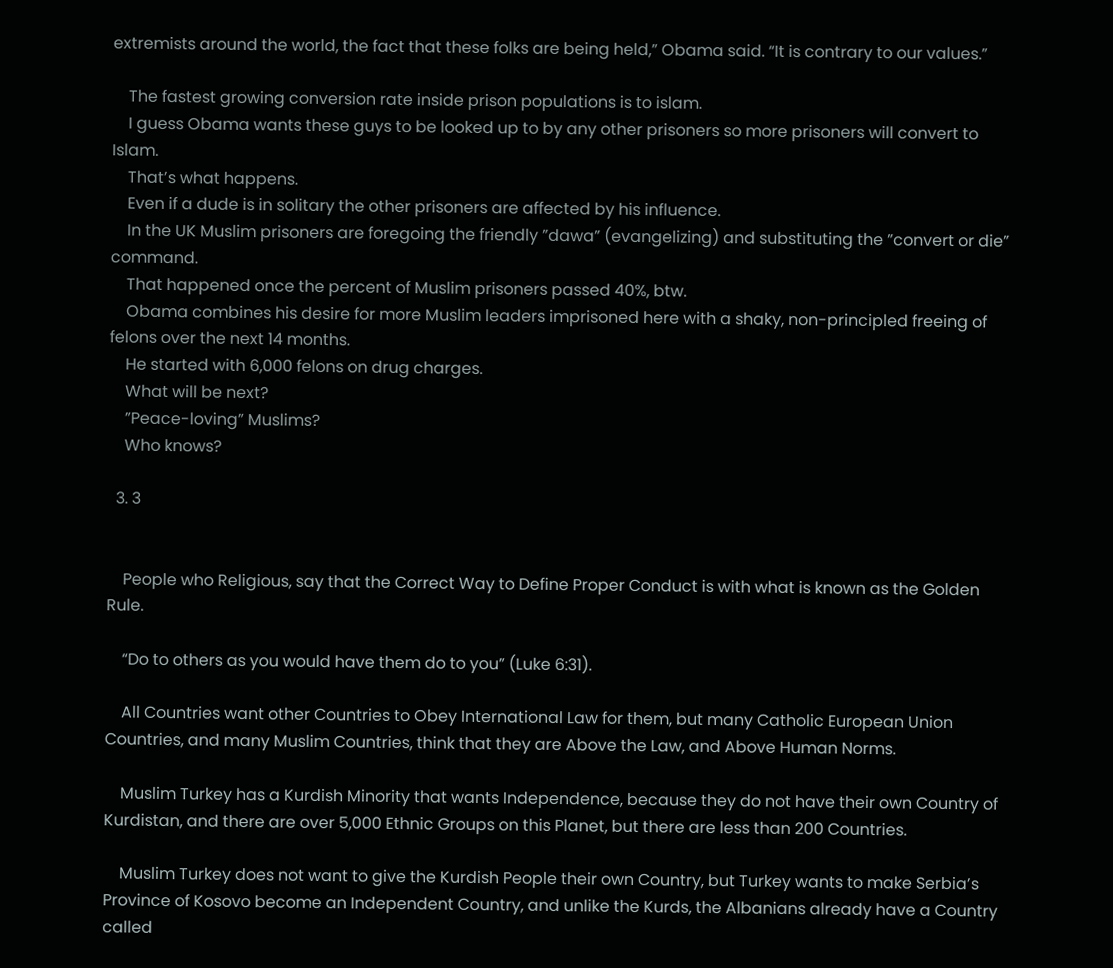extremists around the world, the fact that these folks are being held,” Obama said. “It is contrary to our values.”

    The fastest growing conversion rate inside prison populations is to islam.
    I guess Obama wants these guys to be looked up to by any other prisoners so more prisoners will convert to Islam.
    That’s what happens.
    Even if a dude is in solitary the other prisoners are affected by his influence.
    In the UK Muslim prisoners are foregoing the friendly ”dawa” (evangelizing) and substituting the ”convert or die” command.
    That happened once the percent of Muslim prisoners passed 40%, btw.
    Obama combines his desire for more Muslim leaders imprisoned here with a shaky, non-principled freeing of felons over the next 14 months.
    He started with 6,000 felons on drug charges.
    What will be next?
    ”Peace-loving” Muslims?
    Who knows?

  3. 3


    People who Religious, say that the Correct Way to Define Proper Conduct is with what is known as the Golden Rule.

    “Do to others as you would have them do to you” (Luke 6:31).

    All Countries want other Countries to Obey International Law for them, but many Catholic European Union Countries, and many Muslim Countries, think that they are Above the Law, and Above Human Norms.

    Muslim Turkey has a Kurdish Minority that wants Independence, because they do not have their own Country of Kurdistan, and there are over 5,000 Ethnic Groups on this Planet, but there are less than 200 Countries.

    Muslim Turkey does not want to give the Kurdish People their own Country, but Turkey wants to make Serbia’s Province of Kosovo become an Independent Country, and unlike the Kurds, the Albanians already have a Country called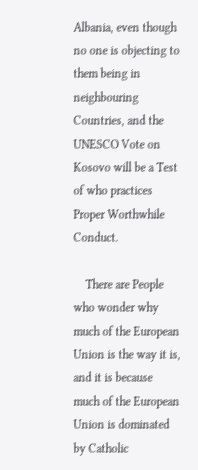Albania, even though no one is objecting to them being in neighbouring Countries, and the UNESCO Vote on Kosovo will be a Test of who practices Proper Worthwhile Conduct.

    There are People who wonder why much of the European Union is the way it is, and it is because much of the European Union is dominated by Catholic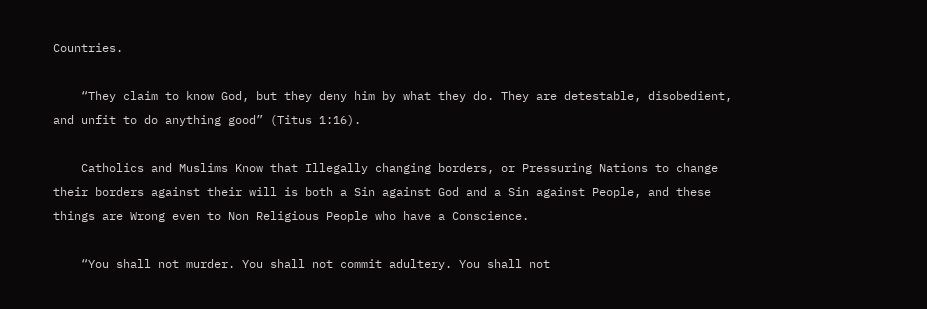Countries.

    “They claim to know God, but they deny him by what they do. They are detestable, disobedient, and unfit to do anything good” (Titus 1:16).

    Catholics and Muslims Know that Illegally changing borders, or Pressuring Nations to change their borders against their will is both a Sin against God and a Sin against People, and these things are Wrong even to Non Religious People who have a Conscience.

    “You shall not murder. You shall not commit adultery. You shall not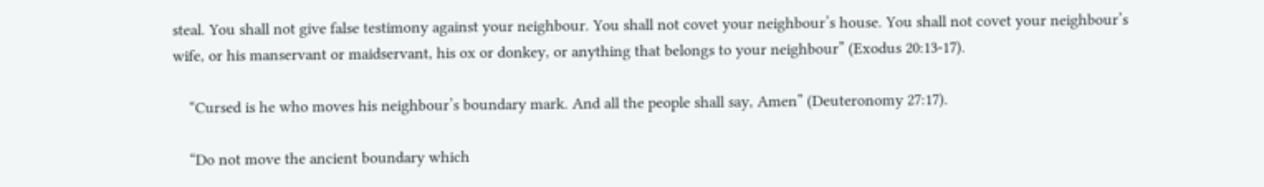steal. You shall not give false testimony against your neighbour. You shall not covet your neighbour’s house. You shall not covet your neighbour’s wife, or his manservant or maidservant, his ox or donkey, or anything that belongs to your neighbour” (Exodus 20:13-17).

    “Cursed is he who moves his neighbour’s boundary mark. And all the people shall say, Amen” (Deuteronomy 27:17).

    “Do not move the ancient boundary which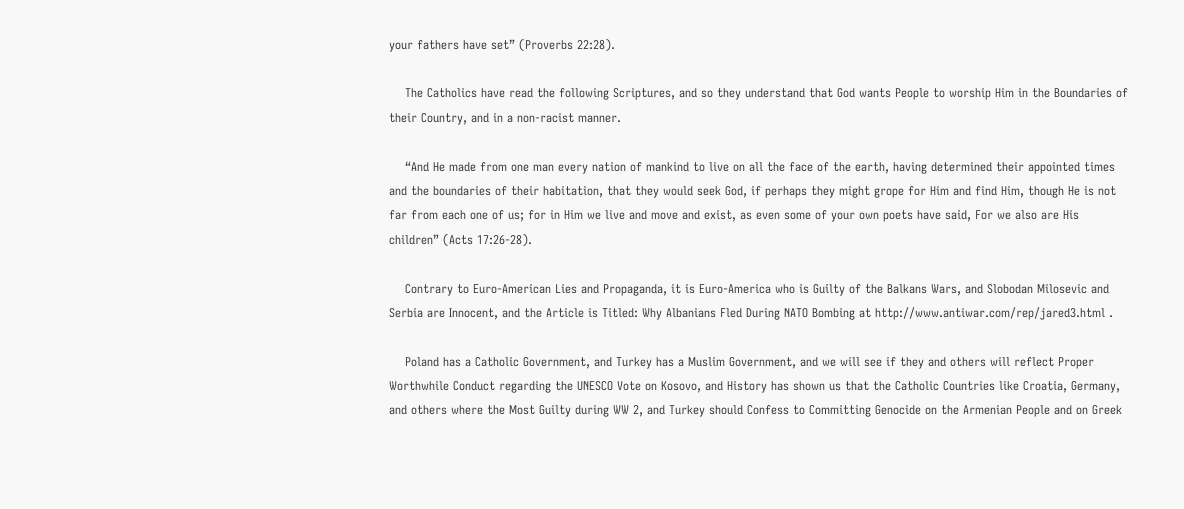your fathers have set” (Proverbs 22:28).

    The Catholics have read the following Scriptures, and so they understand that God wants People to worship Him in the Boundaries of their Country, and in a non-racist manner.

    “And He made from one man every nation of mankind to live on all the face of the earth, having determined their appointed times and the boundaries of their habitation, that they would seek God, if perhaps they might grope for Him and find Him, though He is not far from each one of us; for in Him we live and move and exist, as even some of your own poets have said, For we also are His children” (Acts 17:26-28).

    Contrary to Euro-American Lies and Propaganda, it is Euro-America who is Guilty of the Balkans Wars, and Slobodan Milosevic and Serbia are Innocent, and the Article is Titled: Why Albanians Fled During NATO Bombing at http://www.antiwar.com/rep/jared3.html .

    Poland has a Catholic Government, and Turkey has a Muslim Government, and we will see if they and others will reflect Proper Worthwhile Conduct regarding the UNESCO Vote on Kosovo, and History has shown us that the Catholic Countries like Croatia, Germany, and others where the Most Guilty during WW 2, and Turkey should Confess to Committing Genocide on the Armenian People and on Greek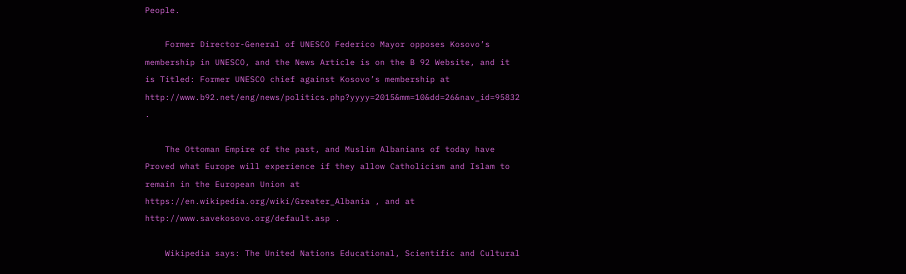People.

    Former Director-General of UNESCO Federico Mayor opposes Kosovo’s membership in UNESCO, and the News Article is on the B 92 Website, and it is Titled: Former UNESCO chief against Kosovo’s membership at http://www.b92.net/eng/news/politics.php?yyyy=2015&mm=10&dd=26&nav_id=95832 .

    The Ottoman Empire of the past, and Muslim Albanians of today have Proved what Europe will experience if they allow Catholicism and Islam to remain in the European Union at https://en.wikipedia.org/wiki/Greater_Albania , and at http://www.savekosovo.org/default.asp .

    Wikipedia says: The United Nations Educational, Scientific and Cultural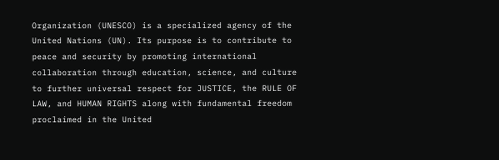Organization (UNESCO) is a specialized agency of the United Nations (UN). Its purpose is to contribute to peace and security by promoting international collaboration through education, science, and culture to further universal respect for JUSTICE, the RULE OF LAW, and HUMAN RIGHTS along with fundamental freedom proclaimed in the United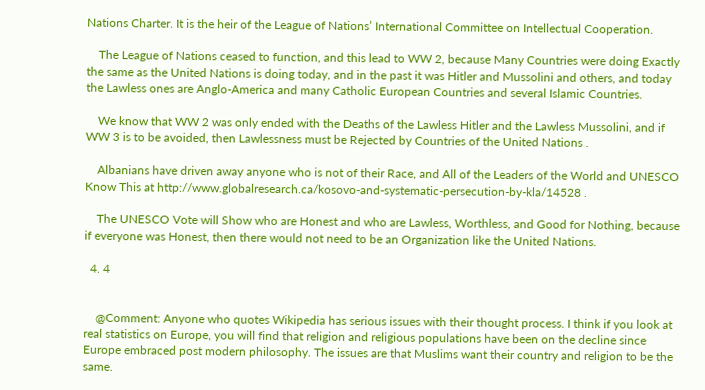Nations Charter. It is the heir of the League of Nations’ International Committee on Intellectual Cooperation.

    The League of Nations ceased to function, and this lead to WW 2, because Many Countries were doing Exactly the same as the United Nations is doing today, and in the past it was Hitler and Mussolini and others, and today the Lawless ones are Anglo-America and many Catholic European Countries and several Islamic Countries.

    We know that WW 2 was only ended with the Deaths of the Lawless Hitler and the Lawless Mussolini, and if WW 3 is to be avoided, then Lawlessness must be Rejected by Countries of the United Nations .

    Albanians have driven away anyone who is not of their Race, and All of the Leaders of the World and UNESCO Know This at http://www.globalresearch.ca/kosovo-and-systematic-persecution-by-kla/14528 .

    The UNESCO Vote will Show who are Honest and who are Lawless, Worthless, and Good for Nothing, because if everyone was Honest, then there would not need to be an Organization like the United Nations.

  4. 4


    @Comment: Anyone who quotes Wikipedia has serious issues with their thought process. I think if you look at real statistics on Europe, you will find that religion and religious populations have been on the decline since Europe embraced post modern philosophy. The issues are that Muslims want their country and religion to be the same.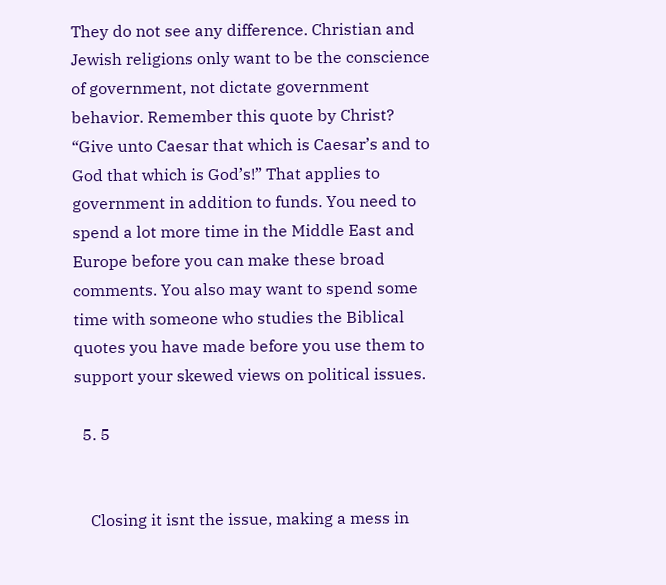They do not see any difference. Christian and Jewish religions only want to be the conscience of government, not dictate government behavior. Remember this quote by Christ? “Give unto Caesar that which is Caesar’s and to God that which is God’s!” That applies to government in addition to funds. You need to spend a lot more time in the Middle East and Europe before you can make these broad comments. You also may want to spend some time with someone who studies the Biblical quotes you have made before you use them to support your skewed views on political issues.

  5. 5


    Closing it isnt the issue, making a mess in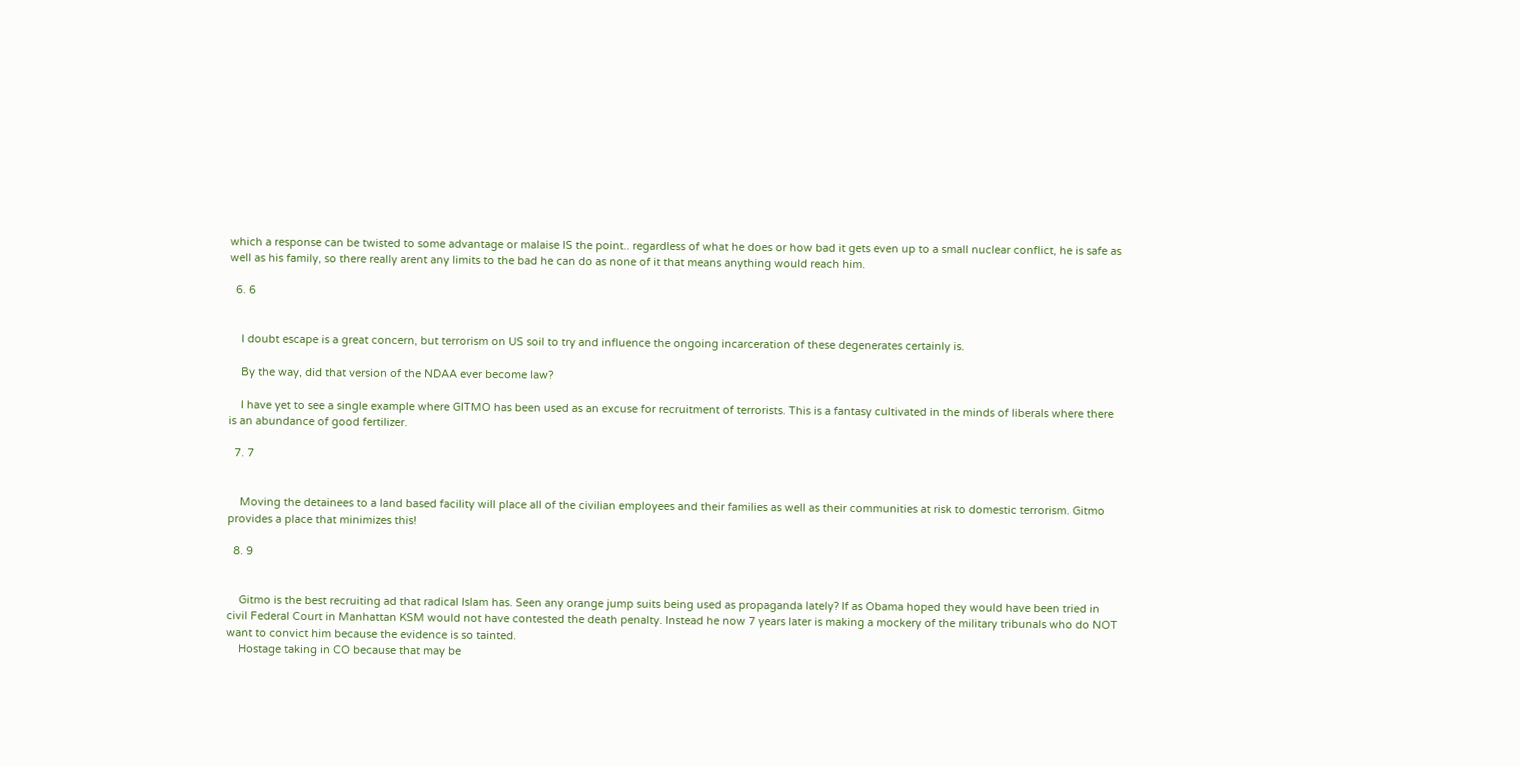which a response can be twisted to some advantage or malaise IS the point.. regardless of what he does or how bad it gets even up to a small nuclear conflict, he is safe as well as his family, so there really arent any limits to the bad he can do as none of it that means anything would reach him.

  6. 6


    I doubt escape is a great concern, but terrorism on US soil to try and influence the ongoing incarceration of these degenerates certainly is.

    By the way, did that version of the NDAA ever become law?

    I have yet to see a single example where GITMO has been used as an excuse for recruitment of terrorists. This is a fantasy cultivated in the minds of liberals where there is an abundance of good fertilizer.

  7. 7


    Moving the detainees to a land based facility will place all of the civilian employees and their families as well as their communities at risk to domestic terrorism. Gitmo provides a place that minimizes this!

  8. 9


    Gitmo is the best recruiting ad that radical Islam has. Seen any orange jump suits being used as propaganda lately? If as Obama hoped they would have been tried in civil Federal Court in Manhattan KSM would not have contested the death penalty. Instead he now 7 years later is making a mockery of the military tribunals who do NOT want to convict him because the evidence is so tainted.
    Hostage taking in CO because that may be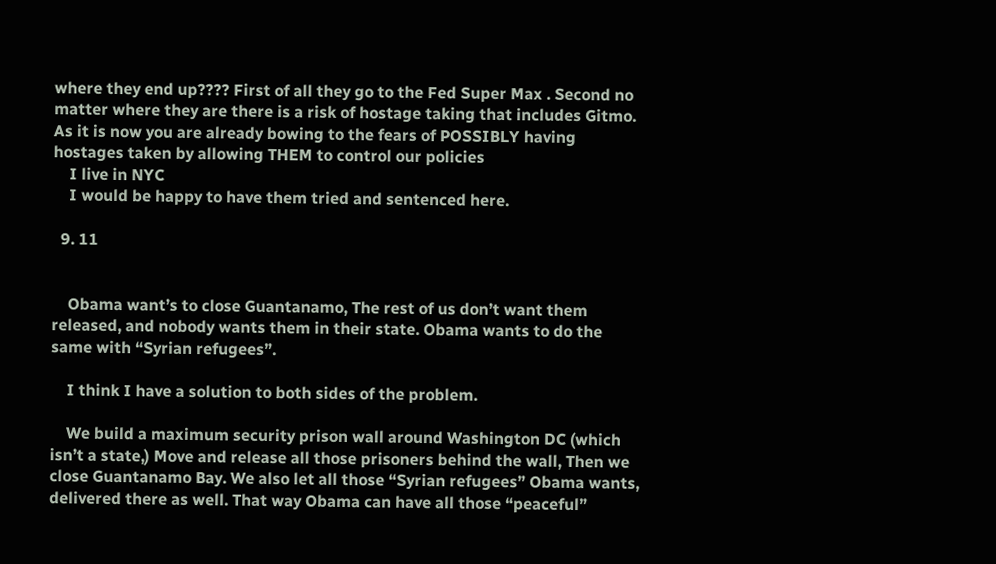where they end up???? First of all they go to the Fed Super Max . Second no matter where they are there is a risk of hostage taking that includes Gitmo. As it is now you are already bowing to the fears of POSSIBLY having hostages taken by allowing THEM to control our policies
    I live in NYC
    I would be happy to have them tried and sentenced here.

  9. 11


    Obama want’s to close Guantanamo, The rest of us don’t want them released, and nobody wants them in their state. Obama wants to do the same with “Syrian refugees”.

    I think I have a solution to both sides of the problem.

    We build a maximum security prison wall around Washington DC (which isn’t a state,) Move and release all those prisoners behind the wall, Then we close Guantanamo Bay. We also let all those “Syrian refugees” Obama wants, delivered there as well. That way Obama can have all those “peaceful”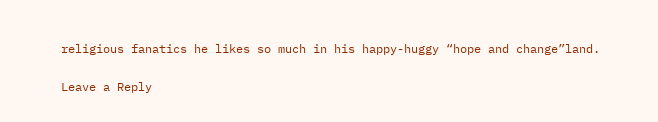religious fanatics he likes so much in his happy-huggy “hope and change”land.

Leave a Reply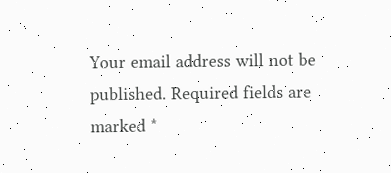Your email address will not be published. Required fields are marked *